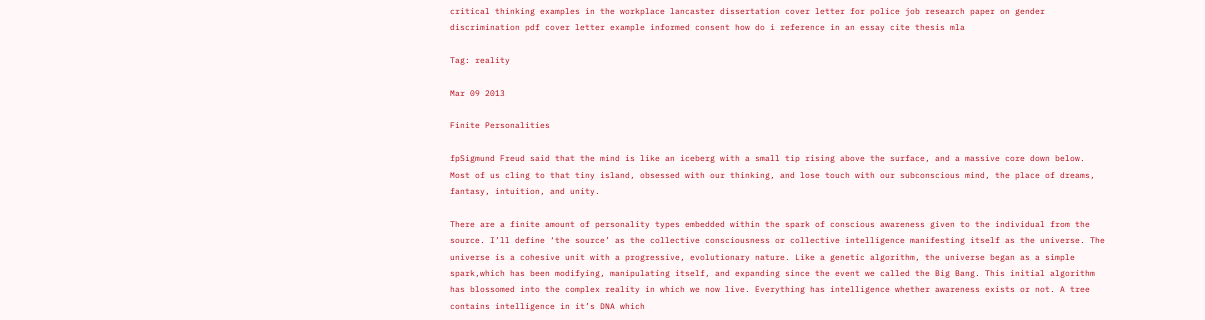critical thinking examples in the workplace lancaster dissertation cover letter for police job research paper on gender discrimination pdf cover letter example informed consent how do i reference in an essay cite thesis mla

Tag: reality

Mar 09 2013

Finite Personalities

fpSigmund Freud said that the mind is like an iceberg with a small tip rising above the surface, and a massive core down below. Most of us cling to that tiny island, obsessed with our thinking, and lose touch with our subconscious mind, the place of dreams, fantasy, intuition, and unity.

There are a finite amount of personality types embedded within the spark of conscious awareness given to the individual from the source. I’ll define ‘the source’ as the collective consciousness or collective intelligence manifesting itself as the universe. The universe is a cohesive unit with a progressive, evolutionary nature. Like a genetic algorithm, the universe began as a simple spark,which has been modifying, manipulating itself, and expanding since the event we called the Big Bang. This initial algorithm has blossomed into the complex reality in which we now live. Everything has intelligence whether awareness exists or not. A tree contains intelligence in it’s DNA which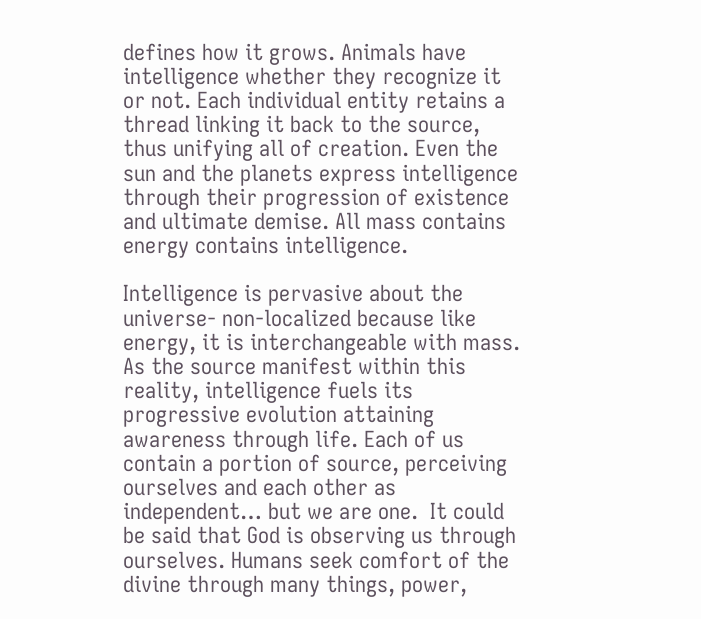defines how it grows. Animals have intelligence whether they recognize it or not. Each individual entity retains a thread linking it back to the source, thus unifying all of creation. Even the sun and the planets express intelligence through their progression of existence and ultimate demise. All mass contains energy contains intelligence.

Intelligence is pervasive about the universe- non-localized because like energy, it is interchangeable with mass. As the source manifest within this reality, intelligence fuels its progressive evolution attaining awareness through life. Each of us contain a portion of source, perceiving ourselves and each other as independent… but we are one.  It could be said that God is observing us through ourselves. Humans seek comfort of the divine through many things, power,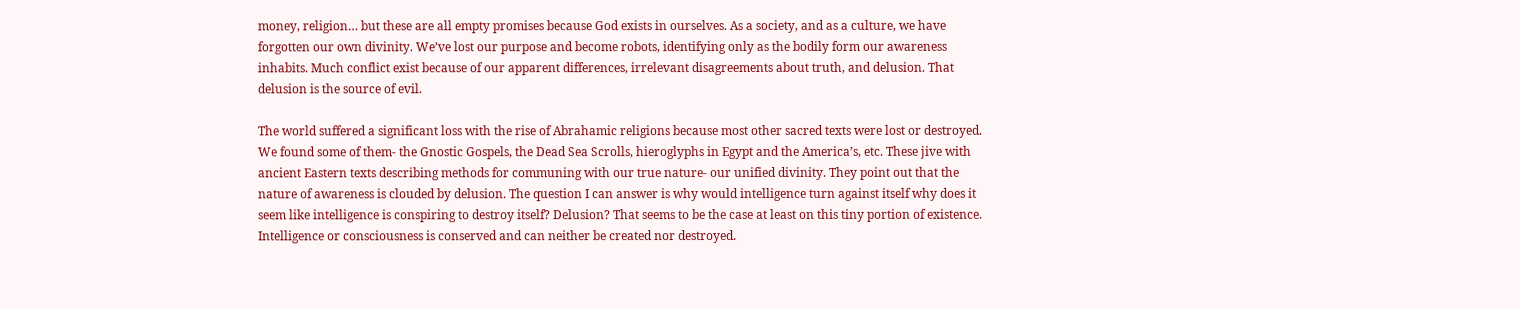money, religion… but these are all empty promises because God exists in ourselves. As a society, and as a culture, we have forgotten our own divinity. We’ve lost our purpose and become robots, identifying only as the bodily form our awareness inhabits. Much conflict exist because of our apparent differences, irrelevant disagreements about truth, and delusion. That delusion is the source of evil.

The world suffered a significant loss with the rise of Abrahamic religions because most other sacred texts were lost or destroyed. We found some of them- the Gnostic Gospels, the Dead Sea Scrolls, hieroglyphs in Egypt and the America’s, etc. These jive with ancient Eastern texts describing methods for communing with our true nature- our unified divinity. They point out that the nature of awareness is clouded by delusion. The question I can answer is why would intelligence turn against itself why does it seem like intelligence is conspiring to destroy itself? Delusion? That seems to be the case at least on this tiny portion of existence. Intelligence or consciousness is conserved and can neither be created nor destroyed.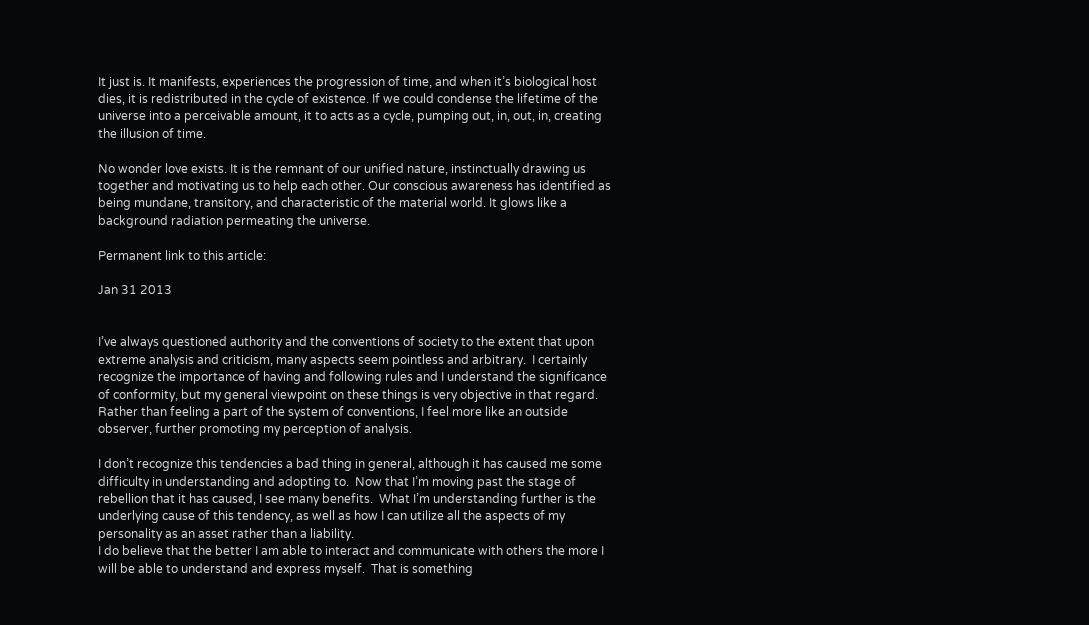It just is. It manifests, experiences the progression of time, and when it’s biological host dies, it is redistributed in the cycle of existence. If we could condense the lifetime of the universe into a perceivable amount, it to acts as a cycle, pumping out, in, out, in, creating the illusion of time.

No wonder love exists. It is the remnant of our unified nature, instinctually drawing us together and motivating us to help each other. Our conscious awareness has identified as being mundane, transitory, and characteristic of the material world. It glows like a background radiation permeating the universe.

Permanent link to this article:

Jan 31 2013


I’ve always questioned authority and the conventions of society to the extent that upon extreme analysis and criticism, many aspects seem pointless and arbitrary.  I certainly recognize the importance of having and following rules and I understand the significance of conformity, but my general viewpoint on these things is very objective in that regard.  Rather than feeling a part of the system of conventions, I feel more like an outside observer, further promoting my perception of analysis.

I don’t recognize this tendencies a bad thing in general, although it has caused me some difficulty in understanding and adopting to.  Now that I’m moving past the stage of rebellion that it has caused, I see many benefits.  What I’m understanding further is the underlying cause of this tendency, as well as how I can utilize all the aspects of my personality as an asset rather than a liability.
I do believe that the better I am able to interact and communicate with others the more I will be able to understand and express myself.  That is something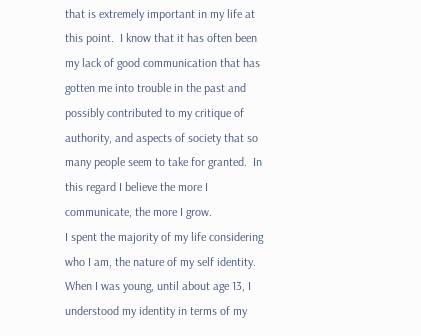that is extremely important in my life at this point.  I know that it has often been my lack of good communication that has gotten me into trouble in the past and possibly contributed to my critique of authority, and aspects of society that so many people seem to take for granted.  In this regard I believe the more I communicate, the more I grow.
I spent the majority of my life considering who I am, the nature of my self identity.  When I was young, until about age 13, I understood my identity in terms of my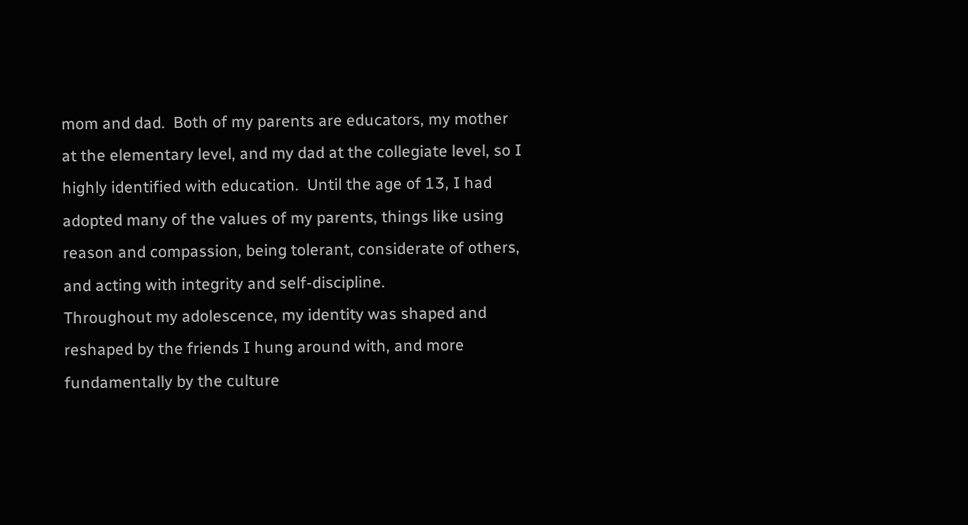mom and dad.  Both of my parents are educators, my mother at the elementary level, and my dad at the collegiate level, so I highly identified with education.  Until the age of 13, I had adopted many of the values of my parents, things like using reason and compassion, being tolerant, considerate of others, and acting with integrity and self-discipline.
Throughout my adolescence, my identity was shaped and reshaped by the friends I hung around with, and more fundamentally by the culture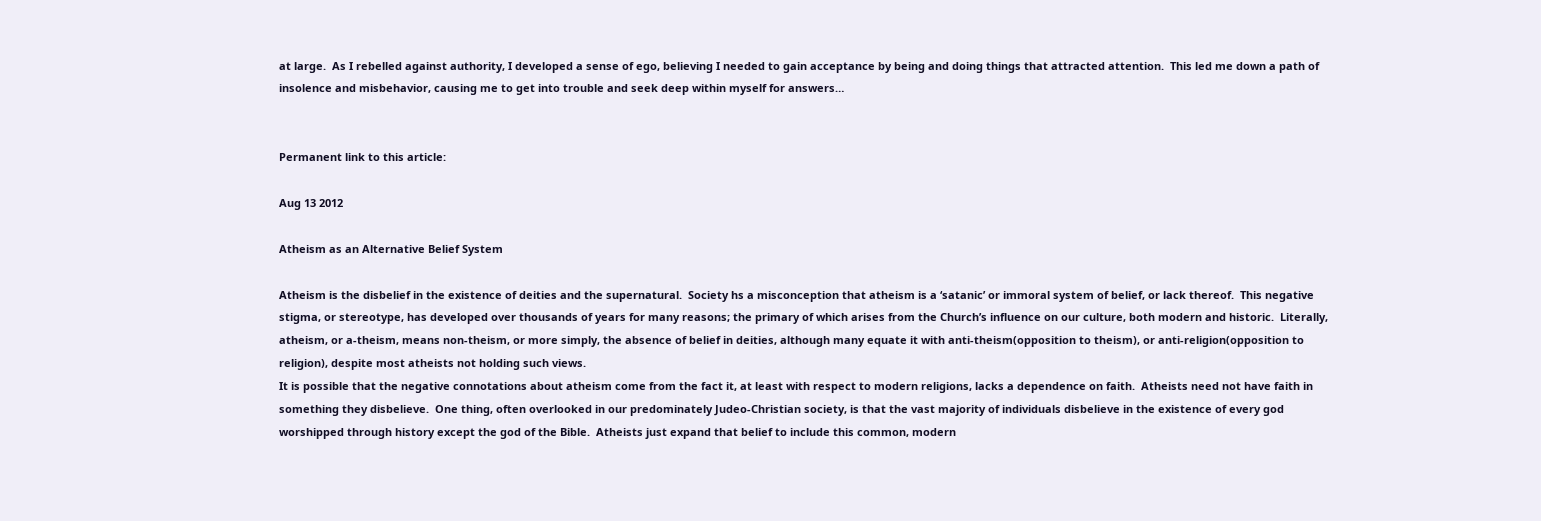at large.  As I rebelled against authority, I developed a sense of ego, believing I needed to gain acceptance by being and doing things that attracted attention.  This led me down a path of insolence and misbehavior, causing me to get into trouble and seek deep within myself for answers…


Permanent link to this article:

Aug 13 2012

Atheism as an Alternative Belief System

Atheism is the disbelief in the existence of deities and the supernatural.  Society hs a misconception that atheism is a ‘satanic’ or immoral system of belief, or lack thereof.  This negative stigma, or stereotype, has developed over thousands of years for many reasons; the primary of which arises from the Church’s influence on our culture, both modern and historic.  Literally, atheism, or a-theism, means non-theism, or more simply, the absence of belief in deities, although many equate it with anti-theism(opposition to theism), or anti-religion(opposition to religion), despite most atheists not holding such views.
It is possible that the negative connotations about atheism come from the fact it, at least with respect to modern religions, lacks a dependence on faith.  Atheists need not have faith in something they disbelieve.  One thing, often overlooked in our predominately Judeo-Christian society, is that the vast majority of individuals disbelieve in the existence of every god worshipped through history except the god of the Bible.  Atheists just expand that belief to include this common, modern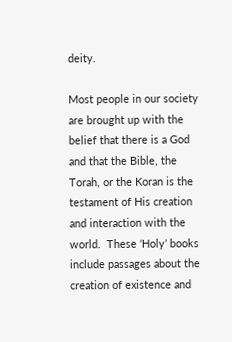deity.

Most people in our society are brought up with the belief that there is a God and that the Bible, the Torah, or the Koran is the testament of His creation and interaction with the world.  These ‘Holy’ books include passages about the creation of existence and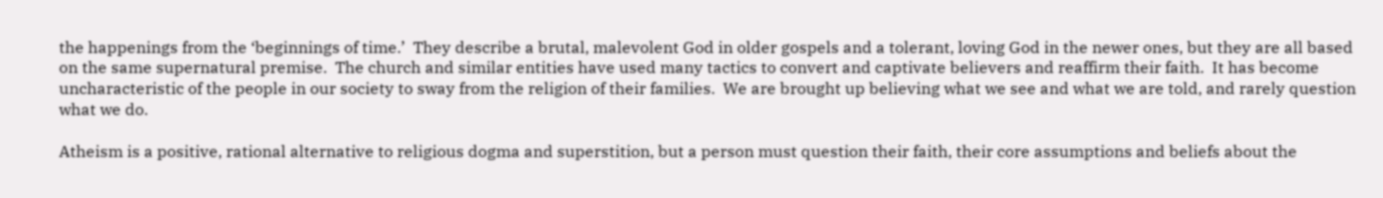the happenings from the ‘beginnings of time.’  They describe a brutal, malevolent God in older gospels and a tolerant, loving God in the newer ones, but they are all based on the same supernatural premise.  The church and similar entities have used many tactics to convert and captivate believers and reaffirm their faith.  It has become uncharacteristic of the people in our society to sway from the religion of their families.  We are brought up believing what we see and what we are told, and rarely question what we do.

Atheism is a positive, rational alternative to religious dogma and superstition, but a person must question their faith, their core assumptions and beliefs about the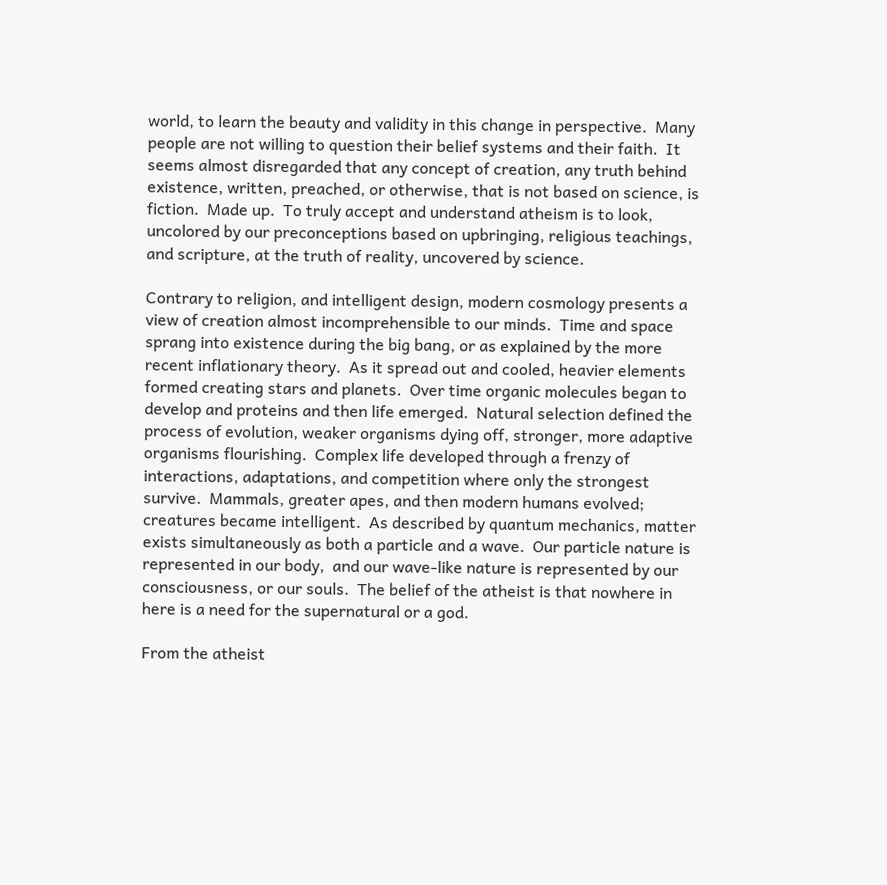world, to learn the beauty and validity in this change in perspective.  Many people are not willing to question their belief systems and their faith.  It seems almost disregarded that any concept of creation, any truth behind existence, written, preached, or otherwise, that is not based on science, is fiction.  Made up.  To truly accept and understand atheism is to look, uncolored by our preconceptions based on upbringing, religious teachings, and scripture, at the truth of reality, uncovered by science.

Contrary to religion, and intelligent design, modern cosmology presents a view of creation almost incomprehensible to our minds.  Time and space sprang into existence during the big bang, or as explained by the more recent inflationary theory.  As it spread out and cooled, heavier elements formed creating stars and planets.  Over time organic molecules began to develop and proteins and then life emerged.  Natural selection defined the process of evolution, weaker organisms dying off, stronger, more adaptive organisms flourishing.  Complex life developed through a frenzy of interactions, adaptations, and competition where only the strongest survive.  Mammals, greater apes, and then modern humans evolved; creatures became intelligent.  As described by quantum mechanics, matter exists simultaneously as both a particle and a wave.  Our particle nature is represented in our body,  and our wave-like nature is represented by our consciousness, or our souls.  The belief of the atheist is that nowhere in here is a need for the supernatural or a god.

From the atheist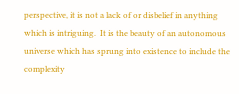perspective, it is not a lack of or disbelief in anything which is intriguing.  It is the beauty of an autonomous universe which has sprung into existence to include the complexity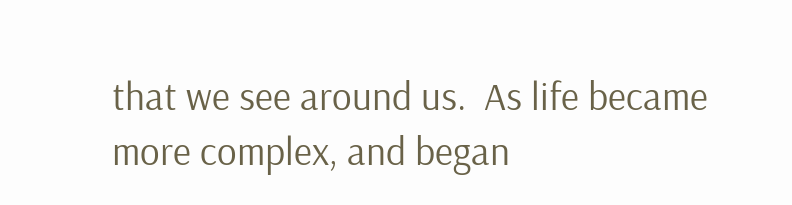that we see around us.  As life became more complex, and began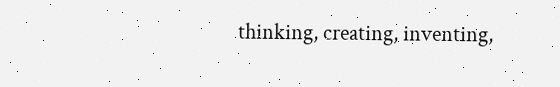thinking, creating, inventing,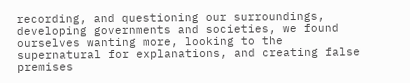recording, and questioning our surroundings, developing governments and societies, we found ourselves wanting more, looking to the supernatural for explanations, and creating false premises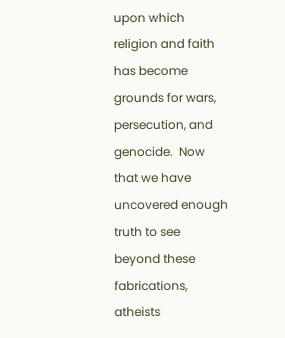upon which religion and faith has become grounds for wars, persecution, and genocide.  Now that we have uncovered enough truth to see beyond these fabrications, atheists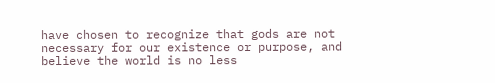have chosen to recognize that gods are not necessary for our existence or purpose, and believe the world is no less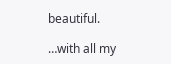beautiful.

…with all my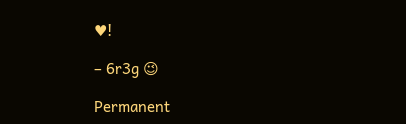♥!

– 6r3g 😉

Permanent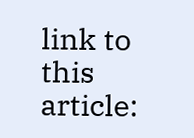link to this article: